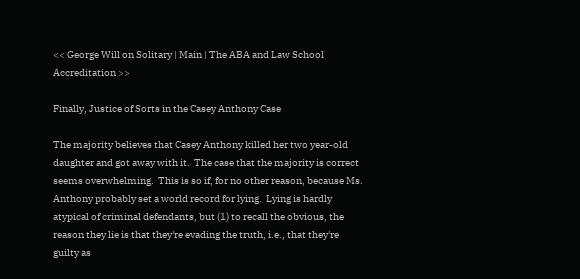<< George Will on Solitary | Main | The ABA and Law School Accreditation >>

Finally, Justice of Sorts in the Casey Anthony Case

The majority believes that Casey Anthony killed her two year-old daughter and got away with it.  The case that the majority is correct seems overwhelming.  This is so if, for no other reason, because Ms. Anthony probably set a world record for lying.  Lying is hardly atypical of criminal defendants, but (1) to recall the obvious, the reason they lie is that they're evading the truth, i.e., that they're guilty as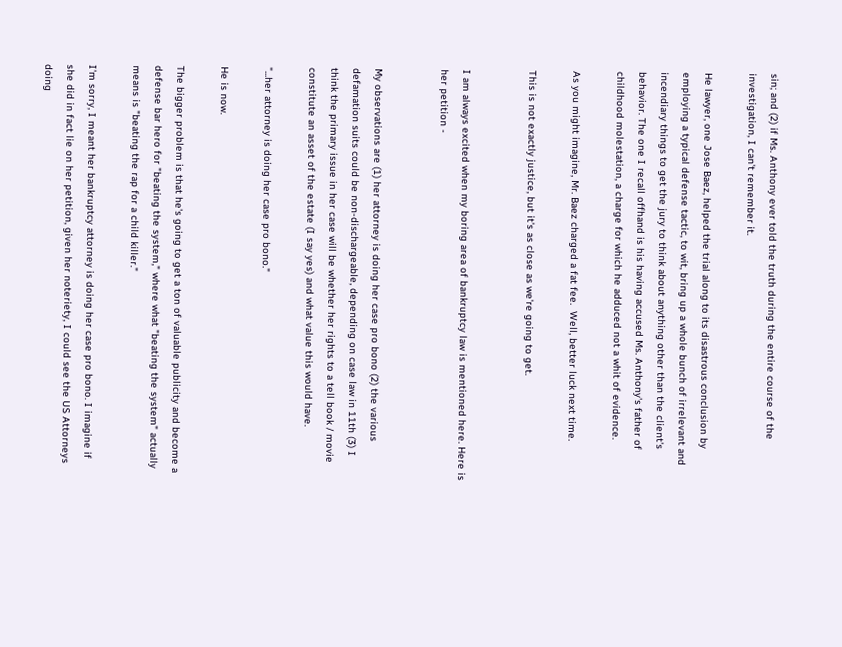sin; and (2) if Ms. Anthony ever told the truth during the entire course of the investigation, I can't remember it.

He lawyer, one Jose Baez, helped the trial along to its disastrous conclusion by employing a typical defense tactic, to wit, bring up a whole bunch of irrelevant and incendiary things to get the jury to think about anything other than the client's behavior. The one I recall offhand is his having accused Ms. Anthony's father of childhood molestation, a charge for which he adduced not a whit of evidence.

As you might imagine, Mr. Baez charged a fat fee.  Well, better luck next time.

This is not exactly justice, but it's as close as we're going to get.


I am always excited when my boring area of bankruptcy law is mentioned here. Here is her petition -


My observations are (1) her attorney is doing her case pro bono (2) the various defamation suits could be non-dischargeable, depending on case law in 11th (3) I think the primary issue in her case will be whether her rights to a tell book / movie constitute an asset of the estate (I say yes) and what value this would have.

"...her attorney is doing her case pro bono."

He is now.

The bigger problem is that he's going to get a ton of valuable publicity and become a defense bar hero for "beating the system," where what "beating the system" actually means is "beating the rap for a child killer."

I'm sorry, I meant her bankruptcy attorney is doing her case pro bono. I imagine if she did in fact lie on her petition, given her noteriety, I could see the US Attorneys doing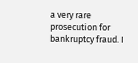a very rare prosecution for bankruptcy fraud. I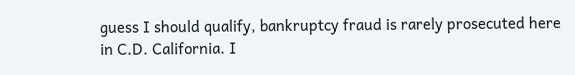guess I should qualify, bankruptcy fraud is rarely prosecuted here in C.D. California. I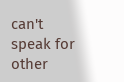can't speak for other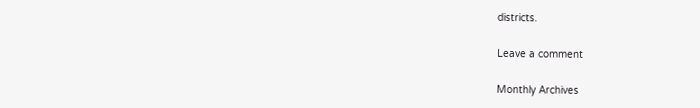districts.

Leave a comment

Monthly Archives